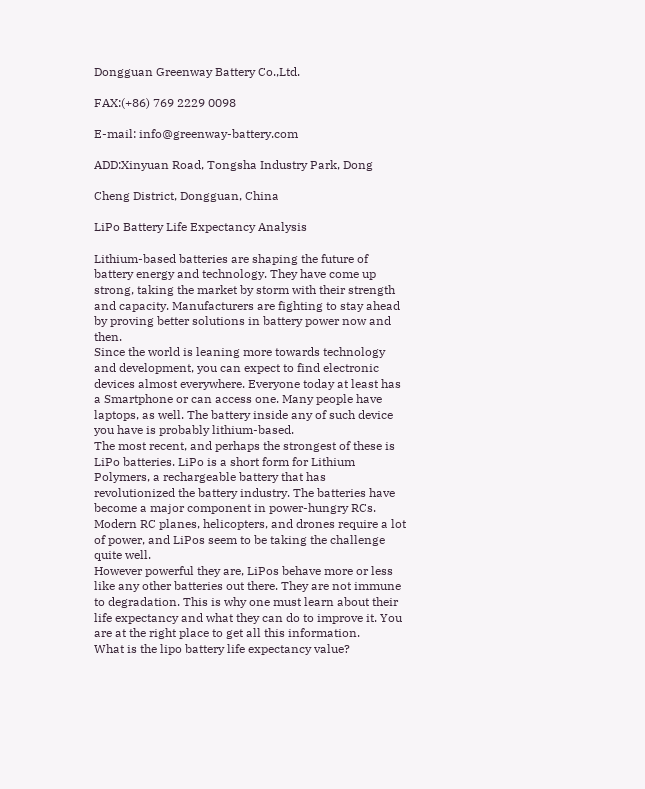Dongguan Greenway Battery Co.,Ltd.

FAX:(+86) 769 2229 0098

E-mail: info@greenway-battery.com

ADD:Xinyuan Road, Tongsha Industry Park, Dong

Cheng District, Dongguan, China

LiPo Battery Life Expectancy Analysis

Lithium-based batteries are shaping the future of battery energy and technology. They have come up strong, taking the market by storm with their strength and capacity. Manufacturers are fighting to stay ahead by proving better solutions in battery power now and then.
Since the world is leaning more towards technology and development, you can expect to find electronic devices almost everywhere. Everyone today at least has a Smartphone or can access one. Many people have laptops, as well. The battery inside any of such device you have is probably lithium-based.
The most recent, and perhaps the strongest of these is LiPo batteries. LiPo is a short form for Lithium Polymers, a rechargeable battery that has revolutionized the battery industry. The batteries have become a major component in power-hungry RCs. Modern RC planes, helicopters, and drones require a lot of power, and LiPos seem to be taking the challenge quite well.
However powerful they are, LiPos behave more or less like any other batteries out there. They are not immune to degradation. This is why one must learn about their life expectancy and what they can do to improve it. You are at the right place to get all this information.
What is the lipo battery life expectancy value?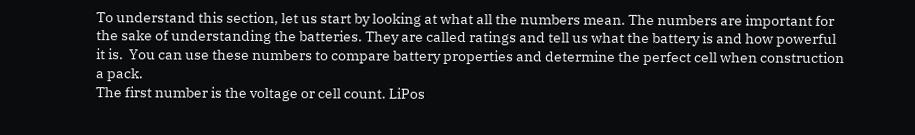To understand this section, let us start by looking at what all the numbers mean. The numbers are important for the sake of understanding the batteries. They are called ratings and tell us what the battery is and how powerful it is.  You can use these numbers to compare battery properties and determine the perfect cell when construction a pack.
The first number is the voltage or cell count. LiPos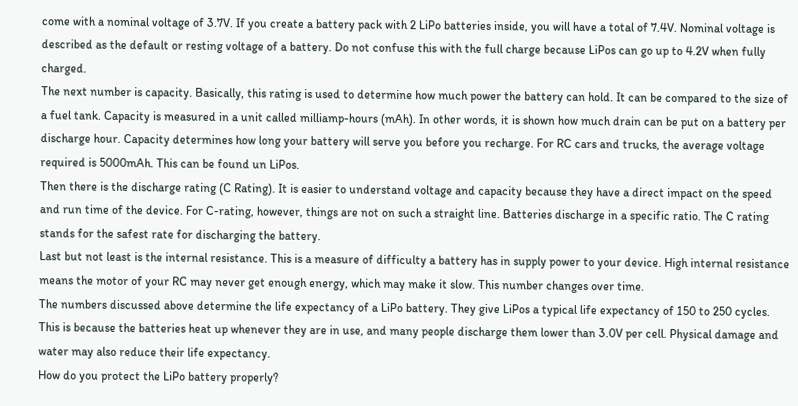come with a nominal voltage of 3.7V. If you create a battery pack with 2 LiPo batteries inside, you will have a total of 7.4V. Nominal voltage is described as the default or resting voltage of a battery. Do not confuse this with the full charge because LiPos can go up to 4.2V when fully charged.
The next number is capacity. Basically, this rating is used to determine how much power the battery can hold. It can be compared to the size of a fuel tank. Capacity is measured in a unit called milliamp-hours (mAh). In other words, it is shown how much drain can be put on a battery per discharge hour. Capacity determines how long your battery will serve you before you recharge. For RC cars and trucks, the average voltage required is 5000mAh. This can be found un LiPos.
Then there is the discharge rating (C Rating). It is easier to understand voltage and capacity because they have a direct impact on the speed and run time of the device. For C-rating, however, things are not on such a straight line. Batteries discharge in a specific ratio. The C rating stands for the safest rate for discharging the battery.
Last but not least is the internal resistance. This is a measure of difficulty a battery has in supply power to your device. High internal resistance means the motor of your RC may never get enough energy, which may make it slow. This number changes over time.
The numbers discussed above determine the life expectancy of a LiPo battery. They give LiPos a typical life expectancy of 150 to 250 cycles. This is because the batteries heat up whenever they are in use, and many people discharge them lower than 3.0V per cell. Physical damage and water may also reduce their life expectancy.
How do you protect the LiPo battery properly?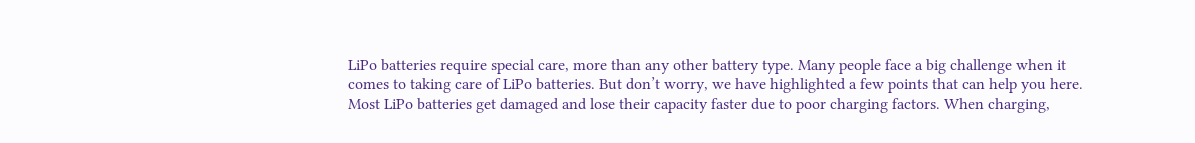LiPo batteries require special care, more than any other battery type. Many people face a big challenge when it comes to taking care of LiPo batteries. But don’t worry, we have highlighted a few points that can help you here.
Most LiPo batteries get damaged and lose their capacity faster due to poor charging factors. When charging,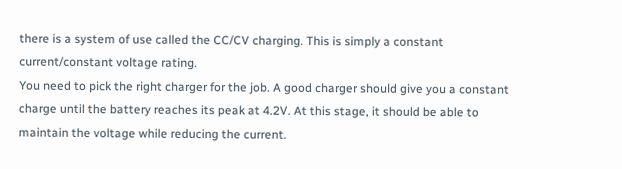there is a system of use called the CC/CV charging. This is simply a constant current/constant voltage rating.
You need to pick the right charger for the job. A good charger should give you a constant charge until the battery reaches its peak at 4.2V. At this stage, it should be able to maintain the voltage while reducing the current.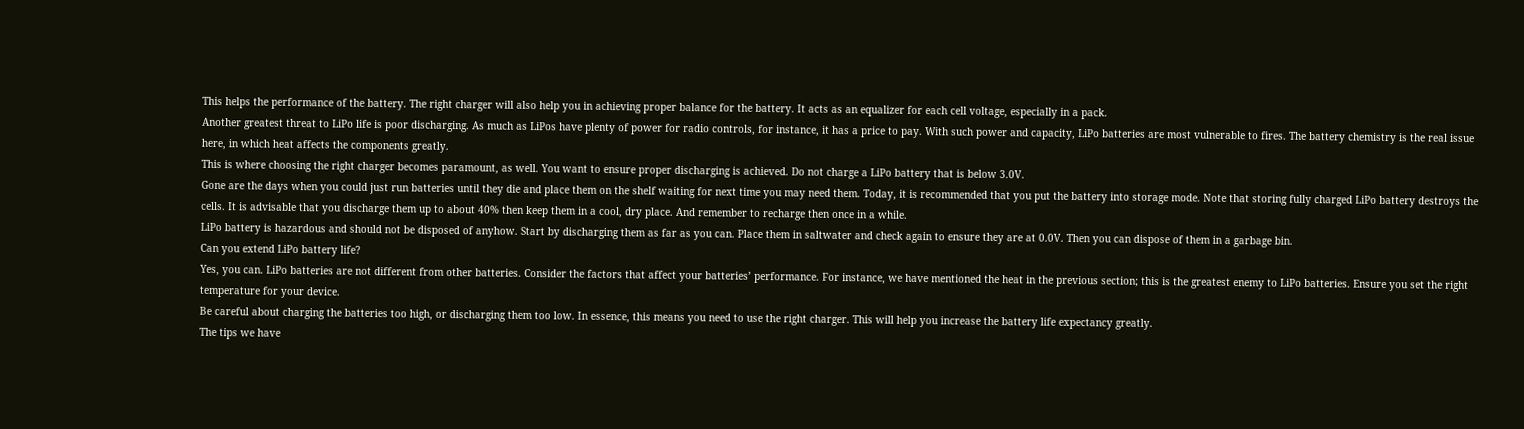This helps the performance of the battery. The right charger will also help you in achieving proper balance for the battery. It acts as an equalizer for each cell voltage, especially in a pack.
Another greatest threat to LiPo life is poor discharging. As much as LiPos have plenty of power for radio controls, for instance, it has a price to pay. With such power and capacity, LiPo batteries are most vulnerable to fires. The battery chemistry is the real issue here, in which heat affects the components greatly.
This is where choosing the right charger becomes paramount, as well. You want to ensure proper discharging is achieved. Do not charge a LiPo battery that is below 3.0V.
Gone are the days when you could just run batteries until they die and place them on the shelf waiting for next time you may need them. Today, it is recommended that you put the battery into storage mode. Note that storing fully charged LiPo battery destroys the cells. It is advisable that you discharge them up to about 40% then keep them in a cool, dry place. And remember to recharge then once in a while.
LiPo battery is hazardous and should not be disposed of anyhow. Start by discharging them as far as you can. Place them in saltwater and check again to ensure they are at 0.0V. Then you can dispose of them in a garbage bin.
Can you extend LiPo battery life?
Yes, you can. LiPo batteries are not different from other batteries. Consider the factors that affect your batteries’ performance. For instance, we have mentioned the heat in the previous section; this is the greatest enemy to LiPo batteries. Ensure you set the right temperature for your device.
Be careful about charging the batteries too high, or discharging them too low. In essence, this means you need to use the right charger. This will help you increase the battery life expectancy greatly.
The tips we have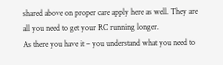shared above on proper care apply here as well. They are all you need to get your RC running longer.
As there you have it – you understand what you need to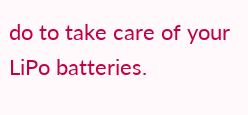do to take care of your LiPo batteries.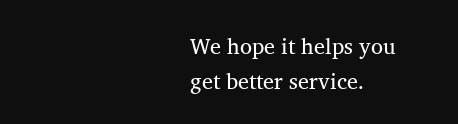We hope it helps you get better service.